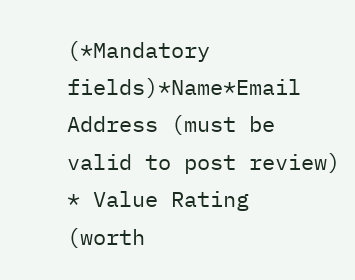(*Mandatory fields)*Name*Email Address (must be valid to post review)
* Value Rating
(worth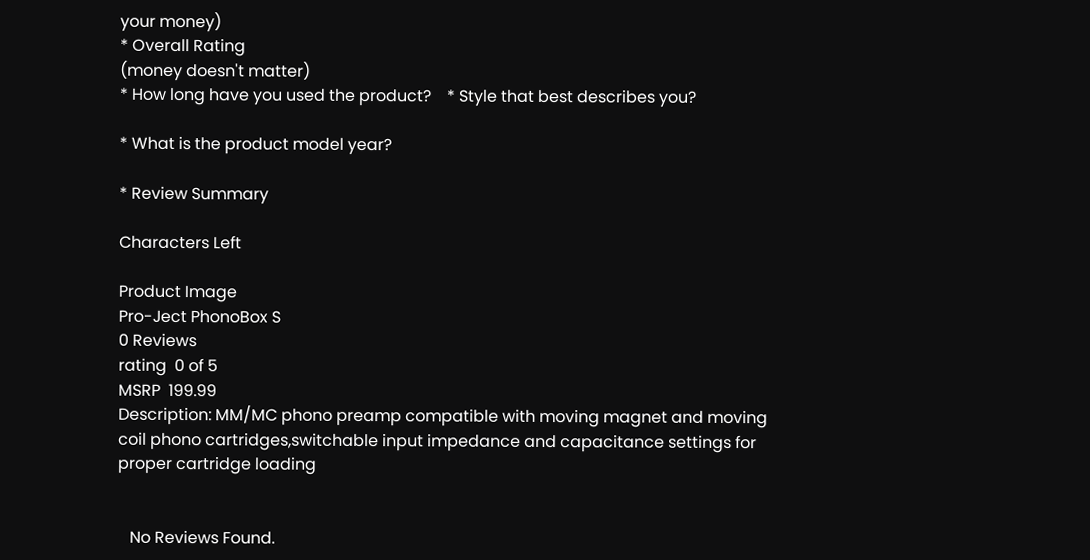your money)
* Overall Rating
(money doesn't matter)
* How long have you used the product?    * Style that best describes you?

* What is the product model year?

* Review Summary

Characters Left

Product Image
Pro-Ject PhonoBox S
0 Reviews
rating  0 of 5
MSRP  199.99
Description: MM/MC phono preamp compatible with moving magnet and moving coil phono cartridges,switchable input impedance and capacitance settings for proper cartridge loading


   No Reviews Found.